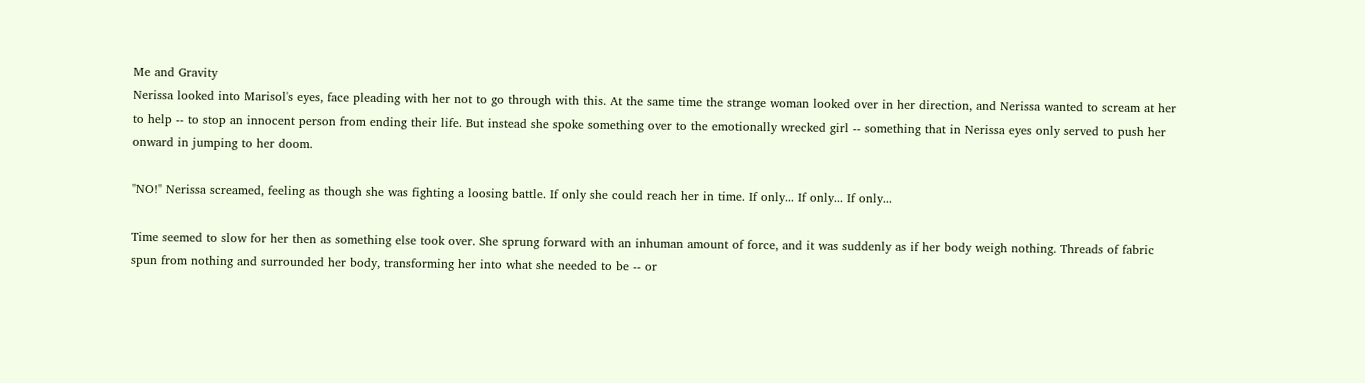Me and Gravity
Nerissa looked into Marisol's eyes, face pleading with her not to go through with this. At the same time the strange woman looked over in her direction, and Nerissa wanted to scream at her to help -- to stop an innocent person from ending their life. But instead she spoke something over to the emotionally wrecked girl -- something that in Nerissa eyes only served to push her onward in jumping to her doom.

"NO!" Nerissa screamed, feeling as though she was fighting a loosing battle. If only she could reach her in time. If only... If only... If only...

Time seemed to slow for her then as something else took over. She sprung forward with an inhuman amount of force, and it was suddenly as if her body weigh nothing. Threads of fabric spun from nothing and surrounded her body, transforming her into what she needed to be -- or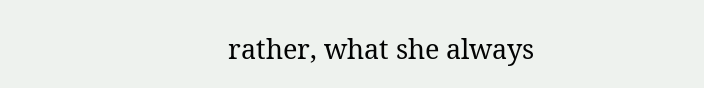rather, what she always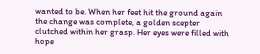wanted to be. When her feet hit the ground again the change was complete, a golden scepter clutched within her grasp. Her eyes were filled with hope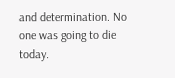and determination. No one was going to die today.